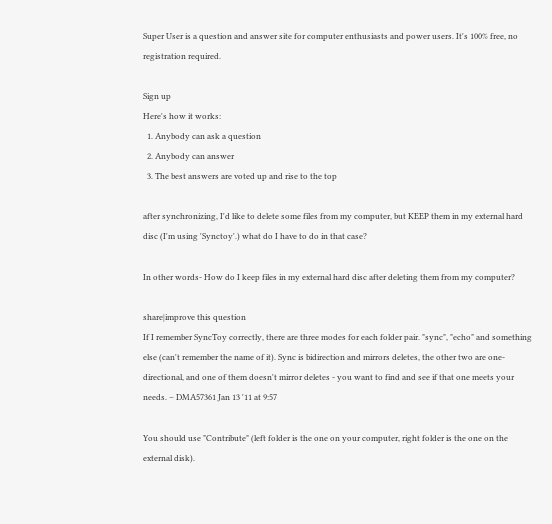Super User is a question and answer site for computer enthusiasts and power users. It's 100% free, no registration required.

Sign up
Here's how it works:
  1. Anybody can ask a question
  2. Anybody can answer
  3. The best answers are voted up and rise to the top

after synchronizing, I'd like to delete some files from my computer, but KEEP them in my external hard disc (I'm using 'Synctoy'.) what do I have to do in that case?

In other words- How do I keep files in my external hard disc after deleting them from my computer?

share|improve this question
If I remember SyncToy correctly, there are three modes for each folder pair. "sync", "echo" and something else (can't remember the name of it). Sync is bidirection and mirrors deletes, the other two are one-directional, and one of them doesn't mirror deletes - you want to find and see if that one meets your needs. – DMA57361 Jan 13 '11 at 9:57

You should use "Contribute" (left folder is the one on your computer, right folder is the one on the external disk).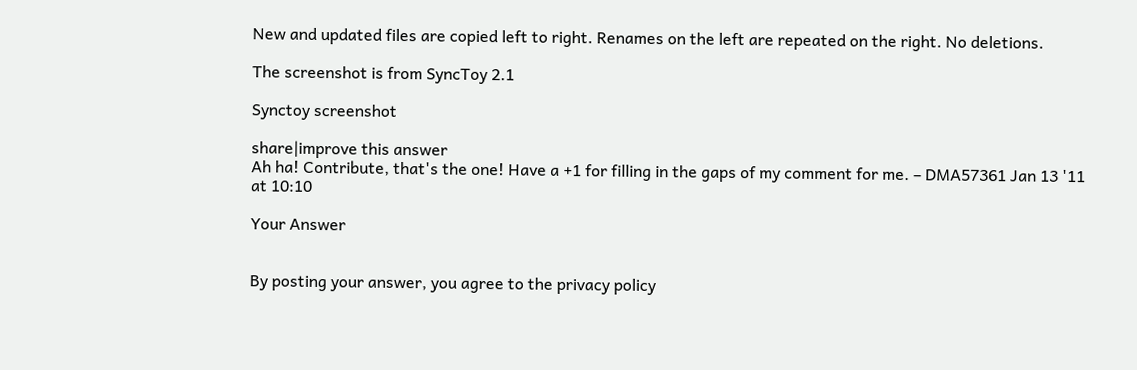New and updated files are copied left to right. Renames on the left are repeated on the right. No deletions.

The screenshot is from SyncToy 2.1

Synctoy screenshot

share|improve this answer
Ah ha! Contribute, that's the one! Have a +1 for filling in the gaps of my comment for me. – DMA57361 Jan 13 '11 at 10:10

Your Answer


By posting your answer, you agree to the privacy policy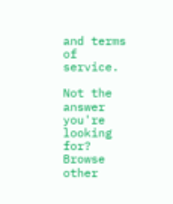and terms of service.

Not the answer you're looking for? Browse other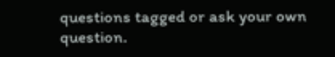questions tagged or ask your own question.